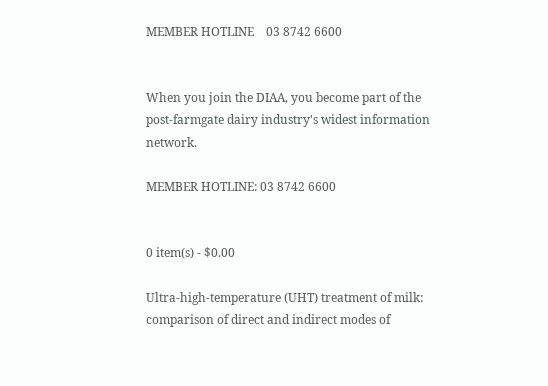MEMBER HOTLINE    03 8742 6600


When you join the DIAA, you become part of the post-farmgate dairy industry's widest information network.

MEMBER HOTLINE: 03 8742 6600


0 item(s) - $0.00

Ultra-high-temperature (UHT) treatment of milk: comparison of direct and indirect modes of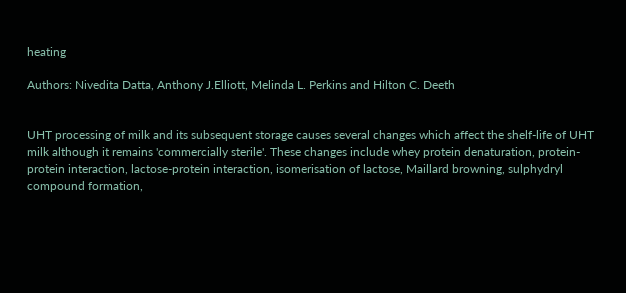heating

Authors: Nivedita Datta, Anthony J.Elliott, Melinda L. Perkins and Hilton C. Deeth


UHT processing of milk and its subsequent storage causes several changes which affect the shelf-life of UHT milk although it remains 'commercially sterile'. These changes include whey protein denaturation, protein-protein interaction, lactose-protein interaction, isomerisation of lactose, Maillard browning, sulphydryl compound formation,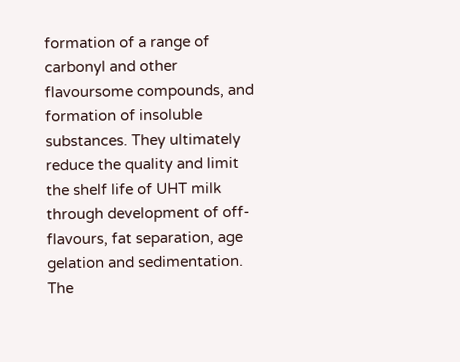formation of a range of carbonyl and other flavoursome compounds, and formation of insoluble substances. They ultimately reduce the quality and limit the shelf life of UHT milk through development of off-flavours, fat separation, age gelation and sedimentation. The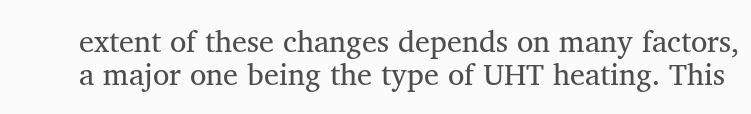extent of these changes depends on many factors, a major one being the type of UHT heating. This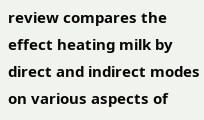review compares the effect heating milk by direct and indirect modes on various aspects of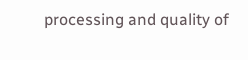processing and quality of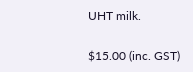UHT milk.

$15.00 (inc. GST)